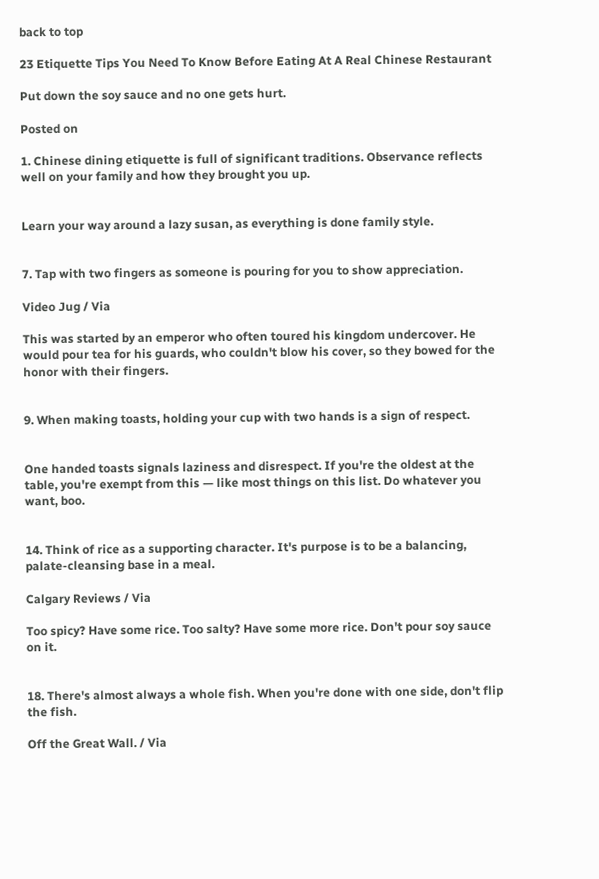back to top

23 Etiquette Tips You Need To Know Before Eating At A Real Chinese Restaurant

Put down the soy sauce and no one gets hurt.

Posted on

1. Chinese dining etiquette is full of significant traditions. Observance reflects well on your family and how they brought you up.


Learn your way around a lazy susan, as everything is done family style.


7. Tap with two fingers as someone is pouring for you to show appreciation.

Video Jug / Via

This was started by an emperor who often toured his kingdom undercover. He would pour tea for his guards, who couldn't blow his cover, so they bowed for the honor with their fingers.


9. When making toasts, holding your cup with two hands is a sign of respect.


One handed toasts signals laziness and disrespect. If you're the oldest at the table, you're exempt from this — like most things on this list. Do whatever you want, boo.


14. Think of rice as a supporting character. It's purpose is to be a balancing, palate-cleansing base in a meal.

Calgary Reviews / Via

Too spicy? Have some rice. Too salty? Have some more rice. Don't pour soy sauce on it.


18. There's almost always a whole fish. When you're done with one side, don't flip the fish.

Off the Great Wall. / Via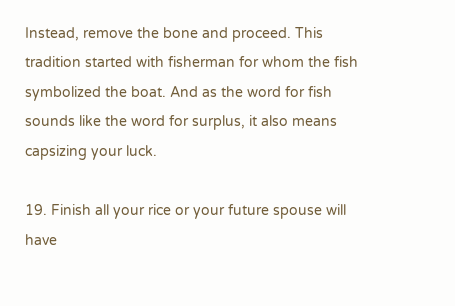Instead, remove the bone and proceed. This tradition started with fisherman for whom the fish symbolized the boat. And as the word for fish sounds like the word for surplus, it also means capsizing your luck.

19. Finish all your rice or your future spouse will have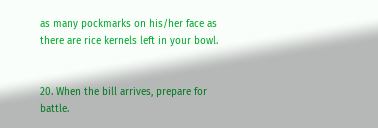as many pockmarks on his/her face as there are rice kernels left in your bowl.


20. When the bill arrives, prepare for battle.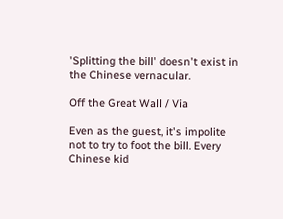'Splitting the bill' doesn't exist in the Chinese vernacular.

Off the Great Wall / Via

Even as the guest, it's impolite not to try to foot the bill. Every Chinese kid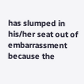has slumped in his/her seat out of embarrassment because the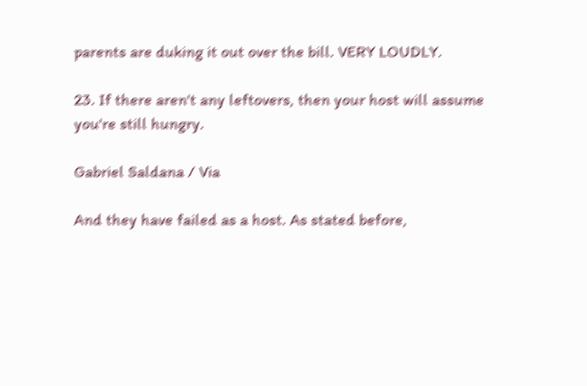parents are duking it out over the bill. VERY LOUDLY.

23. If there aren't any leftovers, then your host will assume you're still hungry.

Gabriel Saldana / Via

And they have failed as a host. As stated before,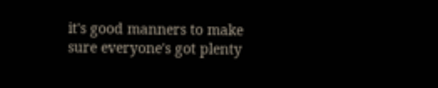it's good manners to make sure everyone's got plenty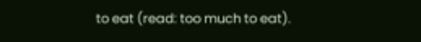to eat (read: too much to eat).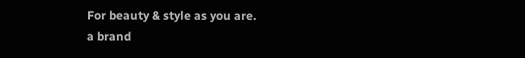For beauty & style as you are.
a brand